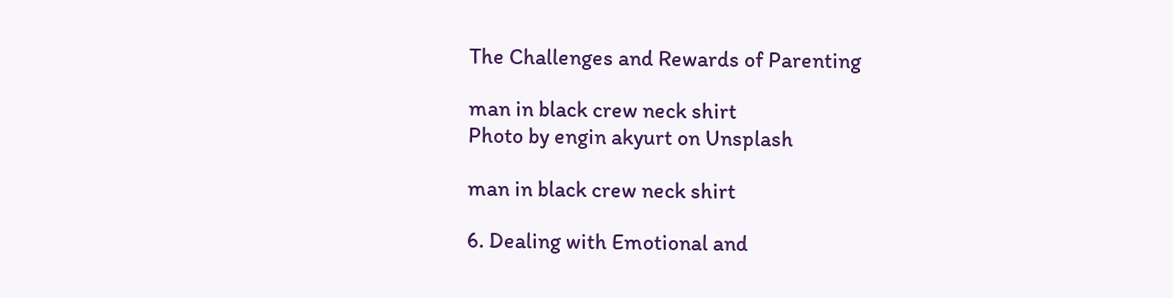The Challenges and Rewards of Parenting

man in black crew neck shirt
Photo by engin akyurt on Unsplash

man in black crew neck shirt

6. Dealing with Emotional and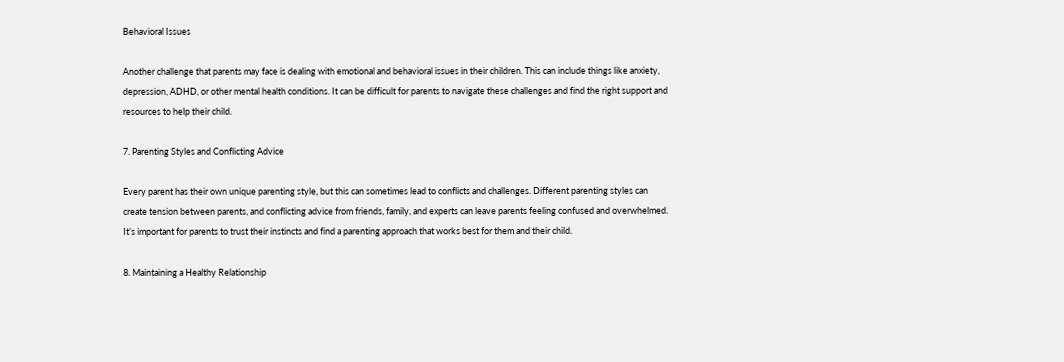Behavioral Issues

Another challenge that parents may face is dealing with emotional and behavioral issues in their children. This can include things like anxiety, depression, ADHD, or other mental health conditions. It can be difficult for parents to navigate these challenges and find the right support and resources to help their child.

7. Parenting Styles and Conflicting Advice

Every parent has their own unique parenting style, but this can sometimes lead to conflicts and challenges. Different parenting styles can create tension between parents, and conflicting advice from friends, family, and experts can leave parents feeling confused and overwhelmed. It’s important for parents to trust their instincts and find a parenting approach that works best for them and their child.

8. Maintaining a Healthy Relationship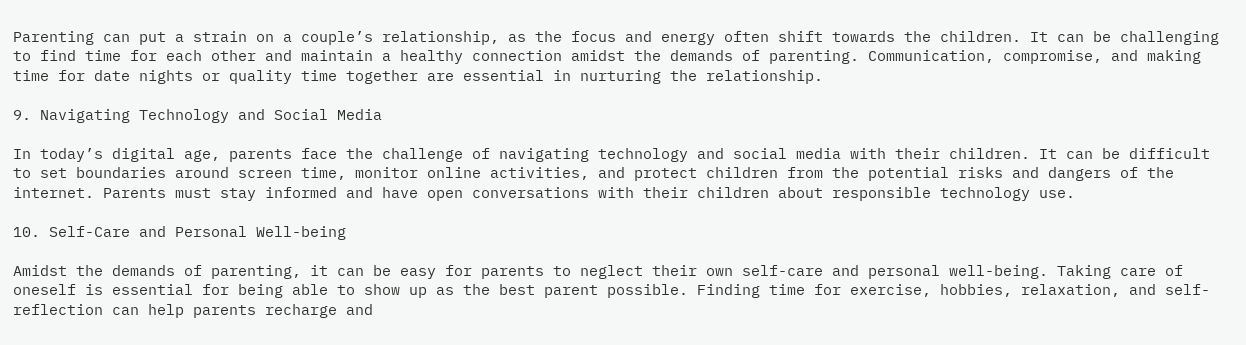Parenting can put a strain on a couple’s relationship, as the focus and energy often shift towards the children. It can be challenging to find time for each other and maintain a healthy connection amidst the demands of parenting. Communication, compromise, and making time for date nights or quality time together are essential in nurturing the relationship.

9. Navigating Technology and Social Media

In today’s digital age, parents face the challenge of navigating technology and social media with their children. It can be difficult to set boundaries around screen time, monitor online activities, and protect children from the potential risks and dangers of the internet. Parents must stay informed and have open conversations with their children about responsible technology use.

10. Self-Care and Personal Well-being

Amidst the demands of parenting, it can be easy for parents to neglect their own self-care and personal well-being. Taking care of oneself is essential for being able to show up as the best parent possible. Finding time for exercise, hobbies, relaxation, and self-reflection can help parents recharge and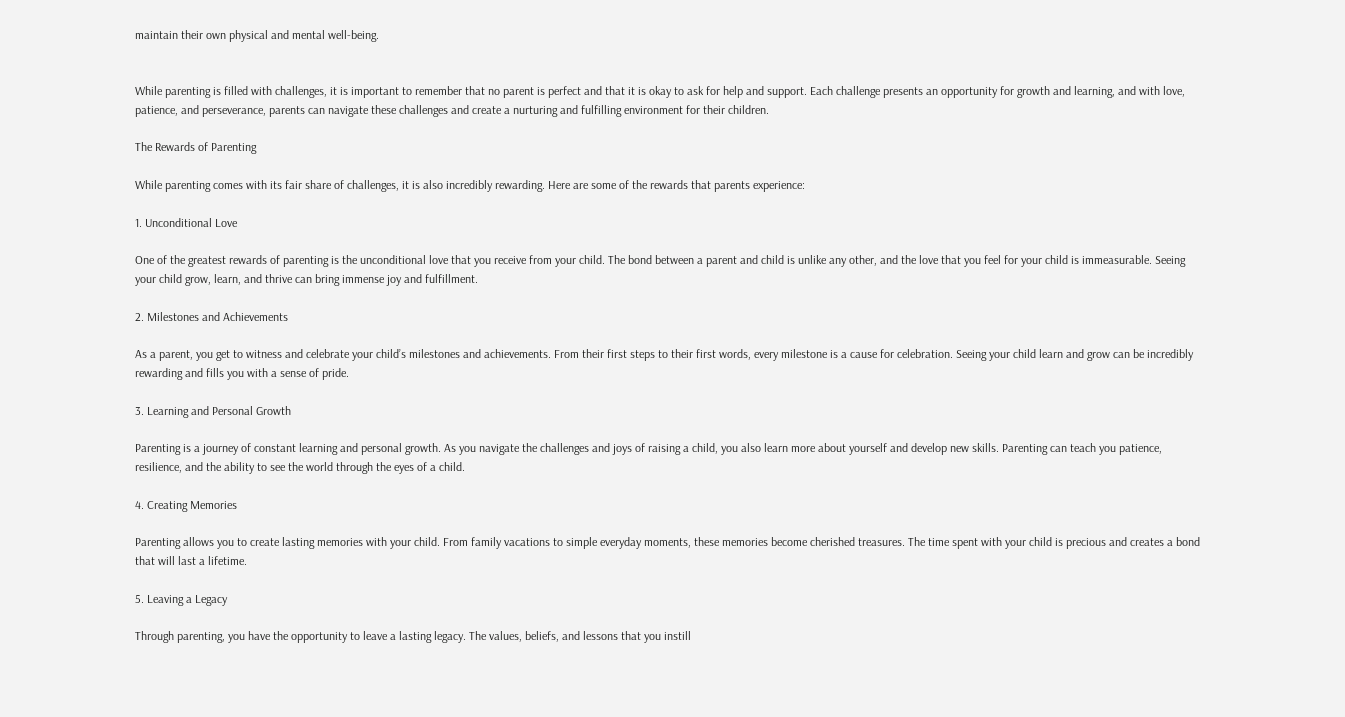maintain their own physical and mental well-being.


While parenting is filled with challenges, it is important to remember that no parent is perfect and that it is okay to ask for help and support. Each challenge presents an opportunity for growth and learning, and with love, patience, and perseverance, parents can navigate these challenges and create a nurturing and fulfilling environment for their children.

The Rewards of Parenting

While parenting comes with its fair share of challenges, it is also incredibly rewarding. Here are some of the rewards that parents experience:

1. Unconditional Love

One of the greatest rewards of parenting is the unconditional love that you receive from your child. The bond between a parent and child is unlike any other, and the love that you feel for your child is immeasurable. Seeing your child grow, learn, and thrive can bring immense joy and fulfillment.

2. Milestones and Achievements

As a parent, you get to witness and celebrate your child’s milestones and achievements. From their first steps to their first words, every milestone is a cause for celebration. Seeing your child learn and grow can be incredibly rewarding and fills you with a sense of pride.

3. Learning and Personal Growth

Parenting is a journey of constant learning and personal growth. As you navigate the challenges and joys of raising a child, you also learn more about yourself and develop new skills. Parenting can teach you patience, resilience, and the ability to see the world through the eyes of a child.

4. Creating Memories

Parenting allows you to create lasting memories with your child. From family vacations to simple everyday moments, these memories become cherished treasures. The time spent with your child is precious and creates a bond that will last a lifetime.

5. Leaving a Legacy

Through parenting, you have the opportunity to leave a lasting legacy. The values, beliefs, and lessons that you instill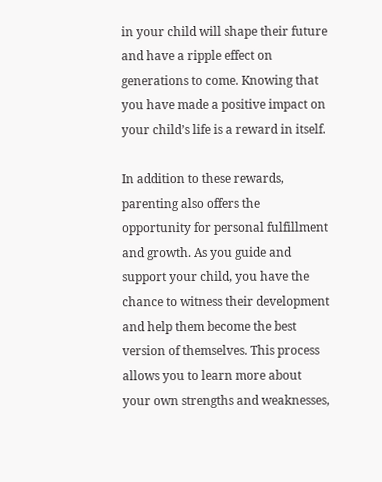in your child will shape their future and have a ripple effect on generations to come. Knowing that you have made a positive impact on your child’s life is a reward in itself.

In addition to these rewards, parenting also offers the opportunity for personal fulfillment and growth. As you guide and support your child, you have the chance to witness their development and help them become the best version of themselves. This process allows you to learn more about your own strengths and weaknesses,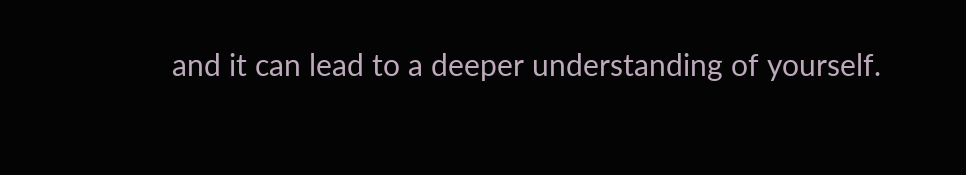and it can lead to a deeper understanding of yourself.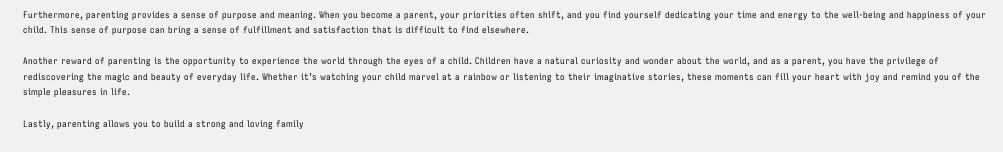Furthermore, parenting provides a sense of purpose and meaning. When you become a parent, your priorities often shift, and you find yourself dedicating your time and energy to the well-being and happiness of your child. This sense of purpose can bring a sense of fulfillment and satisfaction that is difficult to find elsewhere.

Another reward of parenting is the opportunity to experience the world through the eyes of a child. Children have a natural curiosity and wonder about the world, and as a parent, you have the privilege of rediscovering the magic and beauty of everyday life. Whether it’s watching your child marvel at a rainbow or listening to their imaginative stories, these moments can fill your heart with joy and remind you of the simple pleasures in life.

Lastly, parenting allows you to build a strong and loving family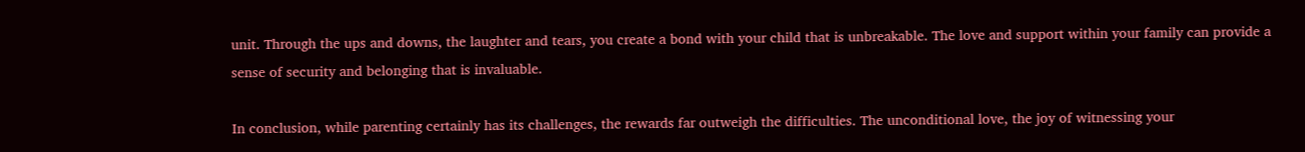unit. Through the ups and downs, the laughter and tears, you create a bond with your child that is unbreakable. The love and support within your family can provide a sense of security and belonging that is invaluable.

In conclusion, while parenting certainly has its challenges, the rewards far outweigh the difficulties. The unconditional love, the joy of witnessing your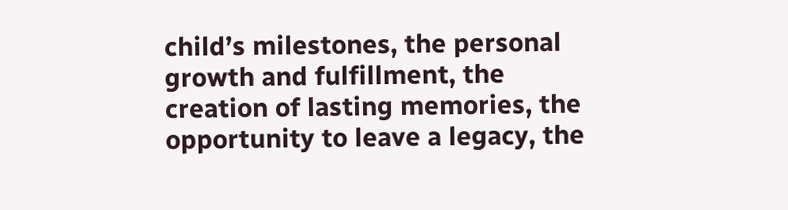child’s milestones, the personal growth and fulfillment, the creation of lasting memories, the opportunity to leave a legacy, the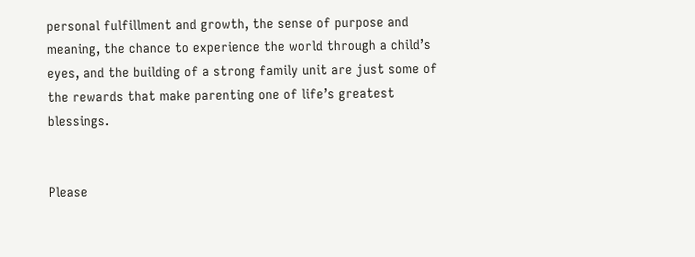personal fulfillment and growth, the sense of purpose and meaning, the chance to experience the world through a child’s eyes, and the building of a strong family unit are just some of the rewards that make parenting one of life’s greatest blessings.


Please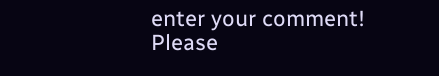enter your comment!
Please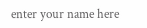enter your name here